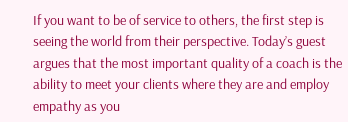If you want to be of service to others, the first step is seeing the world from their perspective. Today’s guest argues that the most important quality of a coach is the ability to meet your clients where they are and employ empathy as you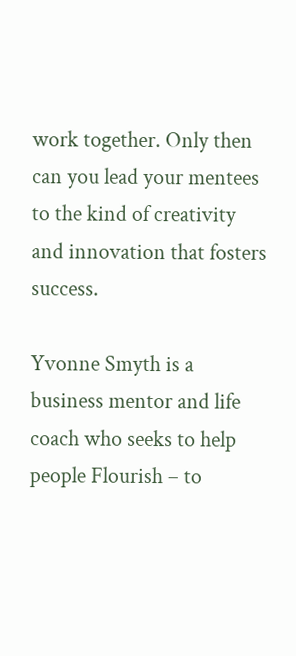work together. Only then can you lead your mentees to the kind of creativity and innovation that fosters success.

Yvonne Smyth is a business mentor and life coach who seeks to help people Flourish – to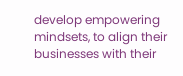develop empowering mindsets, to align their businesses with their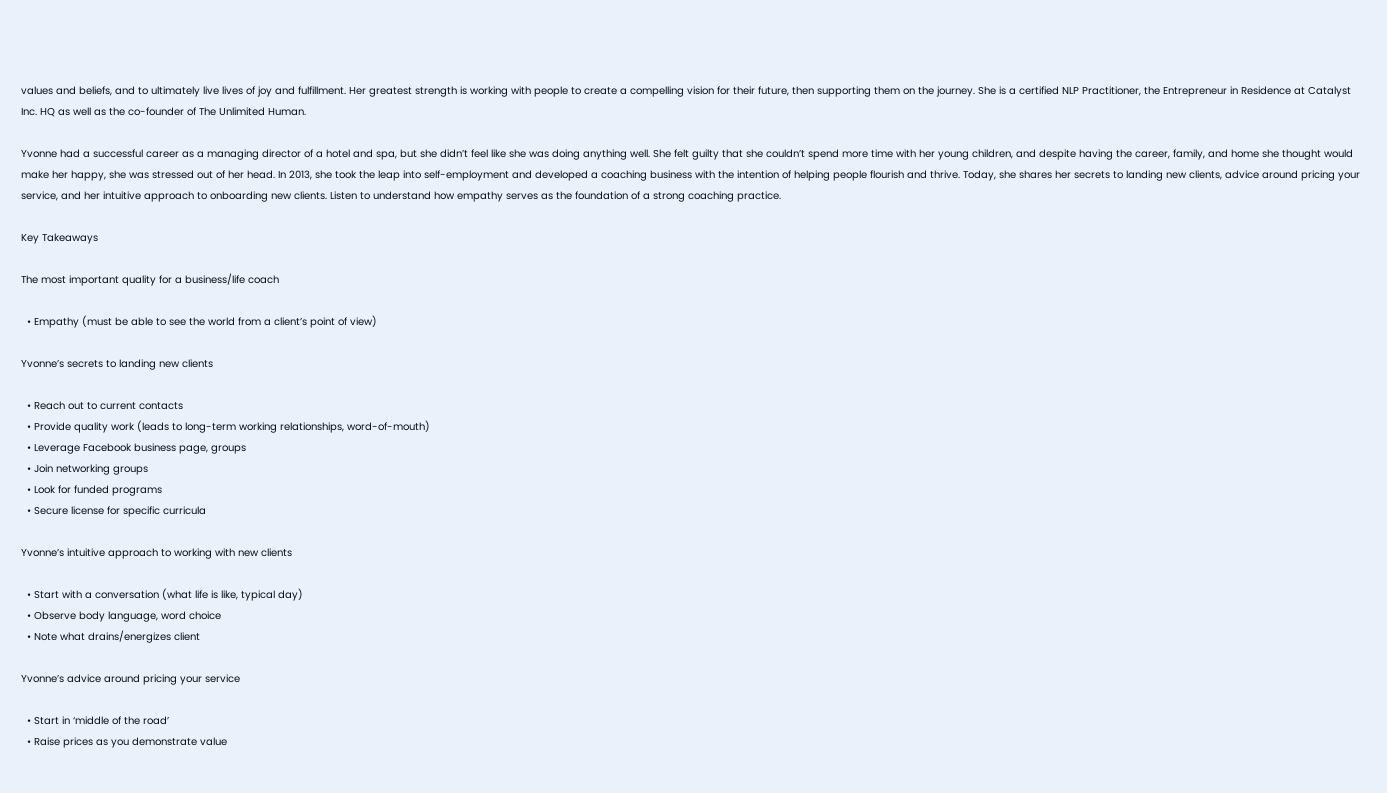values and beliefs, and to ultimately live lives of joy and fulfillment. Her greatest strength is working with people to create a compelling vision for their future, then supporting them on the journey. She is a certified NLP Practitioner, the Entrepreneur in Residence at Catalyst Inc. HQ as well as the co-founder of The Unlimited Human.

Yvonne had a successful career as a managing director of a hotel and spa, but she didn’t feel like she was doing anything well. She felt guilty that she couldn’t spend more time with her young children, and despite having the career, family, and home she thought would make her happy, she was stressed out of her head. In 2013, she took the leap into self-employment and developed a coaching business with the intention of helping people flourish and thrive. Today, she shares her secrets to landing new clients, advice around pricing your service, and her intuitive approach to onboarding new clients. Listen to understand how empathy serves as the foundation of a strong coaching practice.

Key Takeaways

The most important quality for a business/life coach

  • Empathy (must be able to see the world from a client’s point of view)

Yvonne’s secrets to landing new clients

  • Reach out to current contacts
  • Provide quality work (leads to long-term working relationships, word-of-mouth)
  • Leverage Facebook business page, groups
  • Join networking groups
  • Look for funded programs
  • Secure license for specific curricula

Yvonne’s intuitive approach to working with new clients

  • Start with a conversation (what life is like, typical day)
  • Observe body language, word choice
  • Note what drains/energizes client

Yvonne’s advice around pricing your service

  • Start in ‘middle of the road’
  • Raise prices as you demonstrate value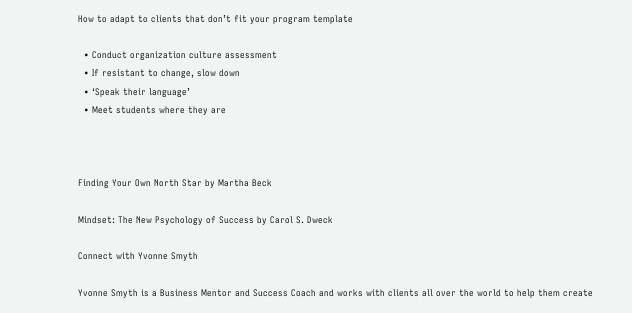How to adapt to clients that don’t fit your program template

  • Conduct organization culture assessment
  • If resistant to change, slow down
  • ‘Speak their language’
  • Meet students where they are



Finding Your Own North Star by Martha Beck

Mindset: The New Psychology of Success by Carol S. Dweck

Connect with Yvonne Smyth

Yvonne Smyth is a Business Mentor and Success Coach and works with clients all over the world to help them create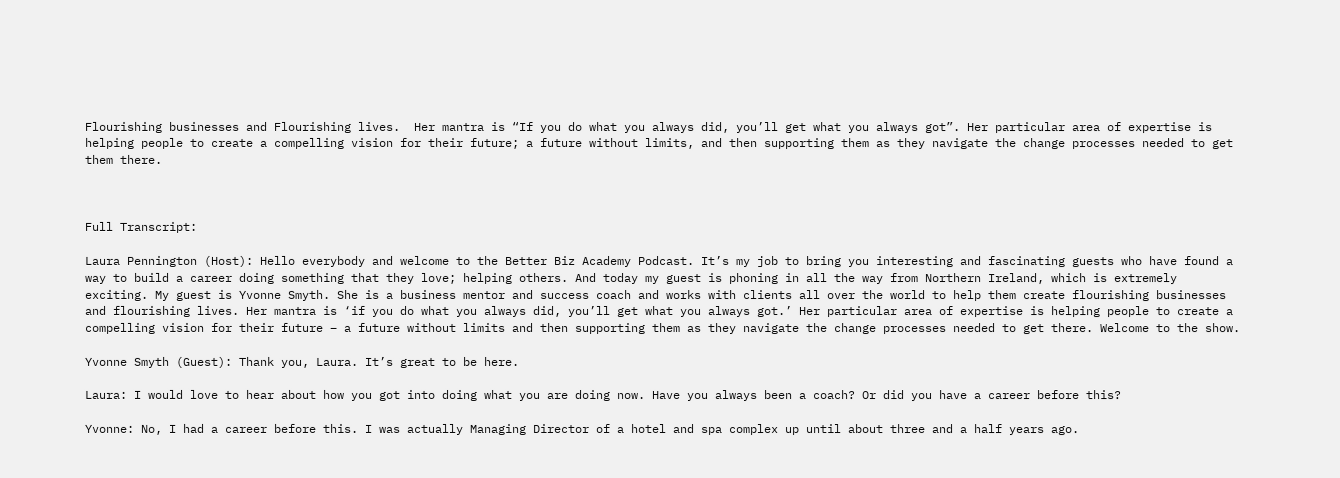Flourishing businesses and Flourishing lives.  Her mantra is “If you do what you always did, you’ll get what you always got”. Her particular area of expertise is helping people to create a compelling vision for their future; a future without limits, and then supporting them as they navigate the change processes needed to get them there.



Full Transcript:

Laura Pennington (Host): Hello everybody and welcome to the Better Biz Academy Podcast. It’s my job to bring you interesting and fascinating guests who have found a way to build a career doing something that they love; helping others. And today my guest is phoning in all the way from Northern Ireland, which is extremely exciting. My guest is Yvonne Smyth. She is a business mentor and success coach and works with clients all over the world to help them create flourishing businesses and flourishing lives. Her mantra is ‘if you do what you always did, you’ll get what you always got.’ Her particular area of expertise is helping people to create a compelling vision for their future – a future without limits and then supporting them as they navigate the change processes needed to get there. Welcome to the show.

Yvonne Smyth (Guest): Thank you, Laura. It’s great to be here.

Laura: I would love to hear about how you got into doing what you are doing now. Have you always been a coach? Or did you have a career before this?

Yvonne: No, I had a career before this. I was actually Managing Director of a hotel and spa complex up until about three and a half years ago.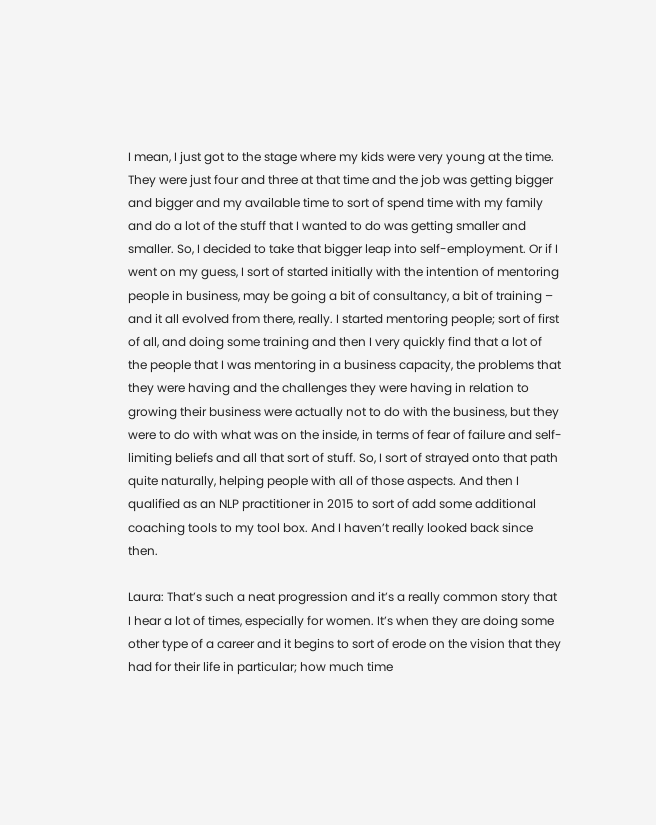I mean, I just got to the stage where my kids were very young at the time. They were just four and three at that time and the job was getting bigger and bigger and my available time to sort of spend time with my family and do a lot of the stuff that I wanted to do was getting smaller and smaller. So, I decided to take that bigger leap into self-employment. Or if I went on my guess, I sort of started initially with the intention of mentoring people in business, may be going a bit of consultancy, a bit of training – and it all evolved from there, really. I started mentoring people; sort of first of all, and doing some training and then I very quickly find that a lot of the people that I was mentoring in a business capacity, the problems that they were having and the challenges they were having in relation to growing their business were actually not to do with the business, but they were to do with what was on the inside, in terms of fear of failure and self-limiting beliefs and all that sort of stuff. So, I sort of strayed onto that path quite naturally, helping people with all of those aspects. And then I qualified as an NLP practitioner in 2015 to sort of add some additional coaching tools to my tool box. And I haven’t really looked back since then.

Laura: That’s such a neat progression and it’s a really common story that I hear a lot of times, especially for women. It’s when they are doing some other type of a career and it begins to sort of erode on the vision that they had for their life in particular; how much time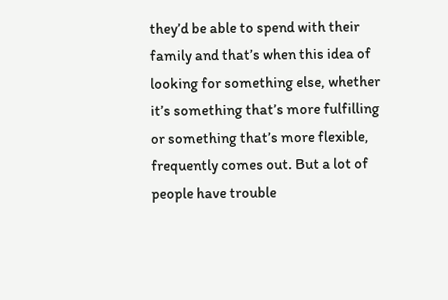they’d be able to spend with their family and that’s when this idea of looking for something else, whether it’s something that’s more fulfilling or something that’s more flexible, frequently comes out. But a lot of people have trouble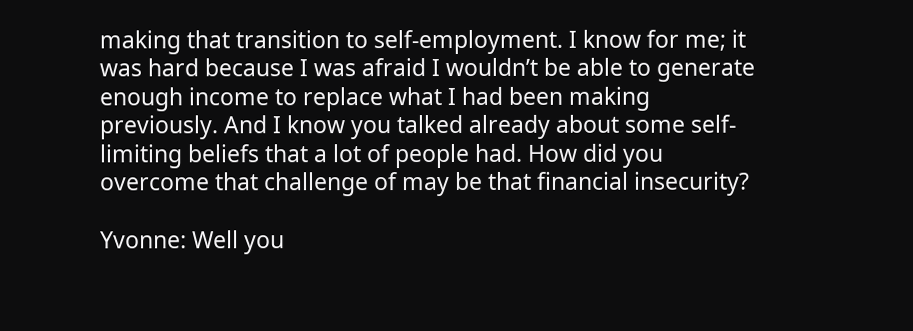making that transition to self-employment. I know for me; it was hard because I was afraid I wouldn’t be able to generate enough income to replace what I had been making previously. And I know you talked already about some self-limiting beliefs that a lot of people had. How did you overcome that challenge of may be that financial insecurity?

Yvonne: Well you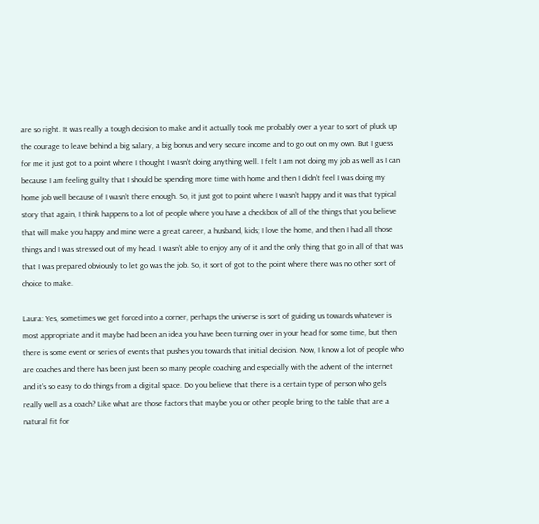are so right. It was really a tough decision to make and it actually took me probably over a year to sort of pluck up the courage to leave behind a big salary, a big bonus and very secure income and to go out on my own. But I guess for me it just got to a point where I thought I wasn’t doing anything well. I felt I am not doing my job as well as I can because I am feeling guilty that I should be spending more time with home and then I didn’t feel I was doing my home job well because of I wasn’t there enough. So, it just got to point where I wasn’t happy and it was that typical story that again, I think happens to a lot of people where you have a checkbox of all of the things that you believe that will make you happy and mine were a great career, a husband, kids; I love the home, and then I had all those things and I was stressed out of my head. I wasn’t able to enjoy any of it and the only thing that go in all of that was that I was prepared obviously to let go was the job. So, it sort of got to the point where there was no other sort of choice to make.

Laura: Yes, sometimes we get forced into a corner, perhaps the universe is sort of guiding us towards whatever is most appropriate and it maybe had been an idea you have been turning over in your head for some time, but then there is some event or series of events that pushes you towards that initial decision. Now, I know a lot of people who are coaches and there has been just been so many people coaching and especially with the advent of the internet and it’s so easy to do things from a digital space. Do you believe that there is a certain type of person who gels really well as a coach? Like what are those factors that maybe you or other people bring to the table that are a natural fit for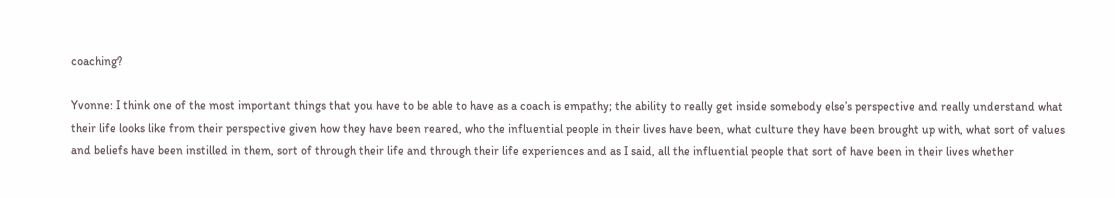coaching?

Yvonne: I think one of the most important things that you have to be able to have as a coach is empathy; the ability to really get inside somebody else’s perspective and really understand what their life looks like from their perspective given how they have been reared, who the influential people in their lives have been, what culture they have been brought up with, what sort of values and beliefs have been instilled in them, sort of through their life and through their life experiences and as I said, all the influential people that sort of have been in their lives whether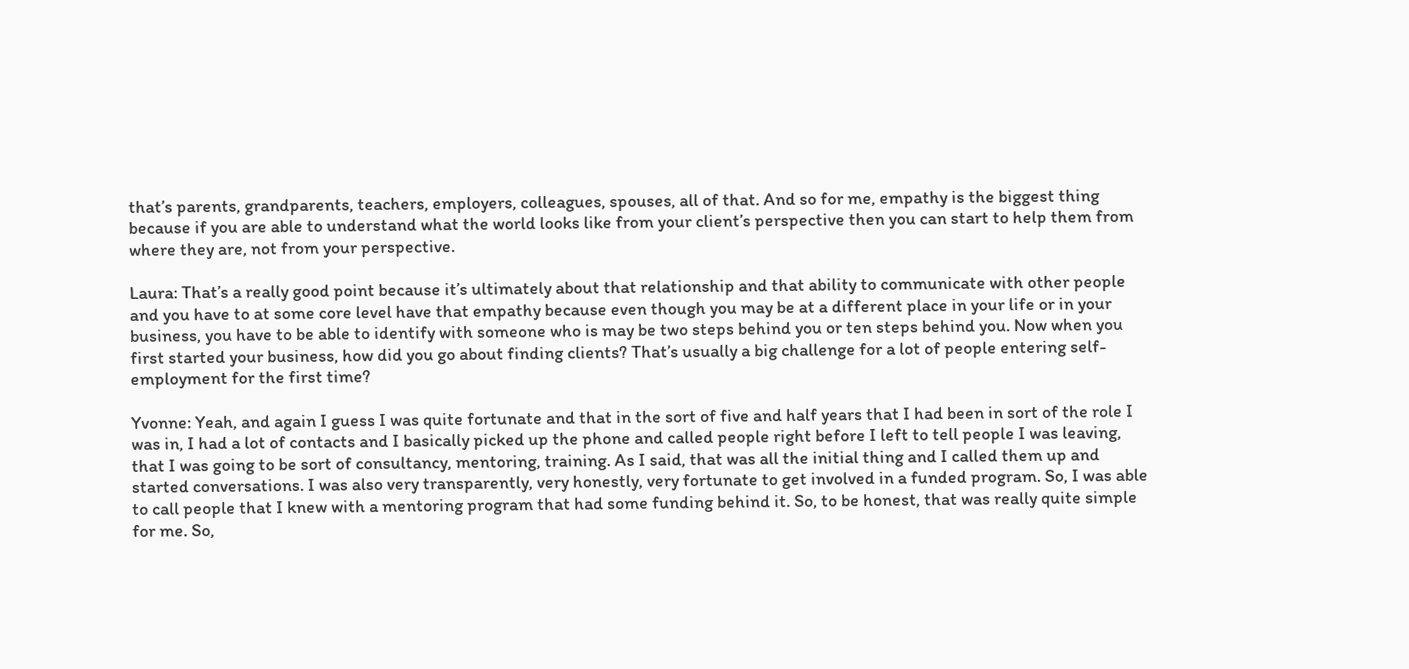that’s parents, grandparents, teachers, employers, colleagues, spouses, all of that. And so for me, empathy is the biggest thing because if you are able to understand what the world looks like from your client’s perspective then you can start to help them from where they are, not from your perspective.

Laura: That’s a really good point because it’s ultimately about that relationship and that ability to communicate with other people and you have to at some core level have that empathy because even though you may be at a different place in your life or in your business, you have to be able to identify with someone who is may be two steps behind you or ten steps behind you. Now when you first started your business, how did you go about finding clients? That’s usually a big challenge for a lot of people entering self-employment for the first time?

Yvonne: Yeah, and again I guess I was quite fortunate and that in the sort of five and half years that I had been in sort of the role I was in, I had a lot of contacts and I basically picked up the phone and called people right before I left to tell people I was leaving, that I was going to be sort of consultancy, mentoring, training. As I said, that was all the initial thing and I called them up and started conversations. I was also very transparently, very honestly, very fortunate to get involved in a funded program. So, I was able to call people that I knew with a mentoring program that had some funding behind it. So, to be honest, that was really quite simple for me. So,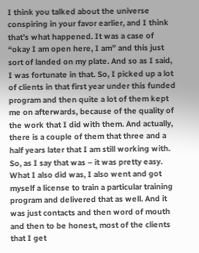I think you talked about the universe conspiring in your favor earlier, and I think that’s what happened. It was a case of “okay I am open here, I am” and this just sort of landed on my plate. And so as I said, I was fortunate in that. So, I picked up a lot of clients in that first year under this funded program and then quite a lot of them kept me on afterwards, because of the quality of the work that I did with them. And actually, there is a couple of them that three and a half years later that I am still working with. So, as I say that was – it was pretty easy. What I also did was, I also went and got myself a license to train a particular training program and delivered that as well. And it was just contacts and then word of mouth and then to be honest, most of the clients that I get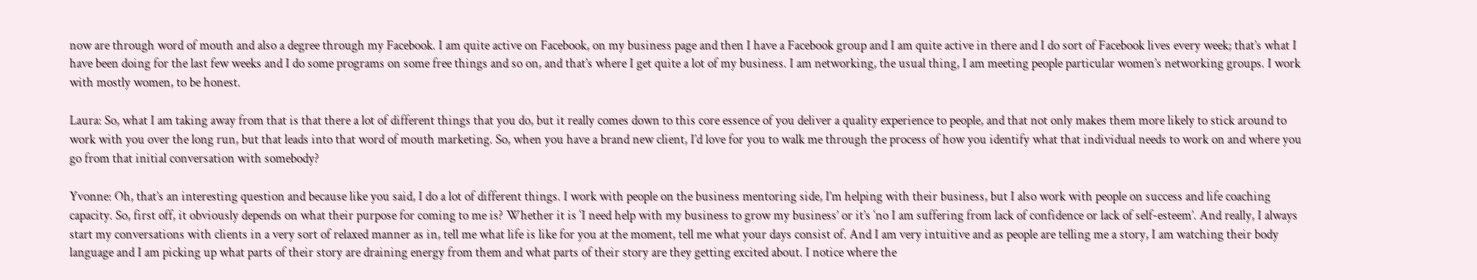now are through word of mouth and also a degree through my Facebook. I am quite active on Facebook, on my business page and then I have a Facebook group and I am quite active in there and I do sort of Facebook lives every week; that’s what I have been doing for the last few weeks and I do some programs on some free things and so on, and that’s where I get quite a lot of my business. I am networking, the usual thing, I am meeting people particular women’s networking groups. I work with mostly women, to be honest.

Laura: So, what I am taking away from that is that there a lot of different things that you do, but it really comes down to this core essence of you deliver a quality experience to people, and that not only makes them more likely to stick around to work with you over the long run, but that leads into that word of mouth marketing. So, when you have a brand new client, I’d love for you to walk me through the process of how you identify what that individual needs to work on and where you go from that initial conversation with somebody?

Yvonne: Oh, that’s an interesting question and because like you said, I do a lot of different things. I work with people on the business mentoring side, I’m helping with their business, but I also work with people on success and life coaching capacity. So, first off, it obviously depends on what their purpose for coming to me is? Whether it is ‘I need help with my business to grow my business’ or it’s ‘no I am suffering from lack of confidence or lack of self-esteem’. And really, I always start my conversations with clients in a very sort of relaxed manner as in, tell me what life is like for you at the moment, tell me what your days consist of. And I am very intuitive and as people are telling me a story, I am watching their body language and I am picking up what parts of their story are draining energy from them and what parts of their story are they getting excited about. I notice where the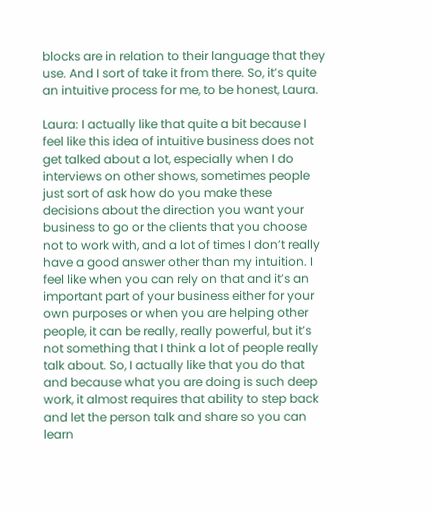blocks are in relation to their language that they use. And I sort of take it from there. So, it’s quite an intuitive process for me, to be honest, Laura.

Laura: I actually like that quite a bit because I feel like this idea of intuitive business does not get talked about a lot, especially when I do interviews on other shows, sometimes people just sort of ask how do you make these decisions about the direction you want your business to go or the clients that you choose not to work with, and a lot of times I don’t really have a good answer other than my intuition. I feel like when you can rely on that and it’s an important part of your business either for your own purposes or when you are helping other people, it can be really, really powerful, but it’s not something that I think a lot of people really talk about. So, I actually like that you do that and because what you are doing is such deep work, it almost requires that ability to step back and let the person talk and share so you can learn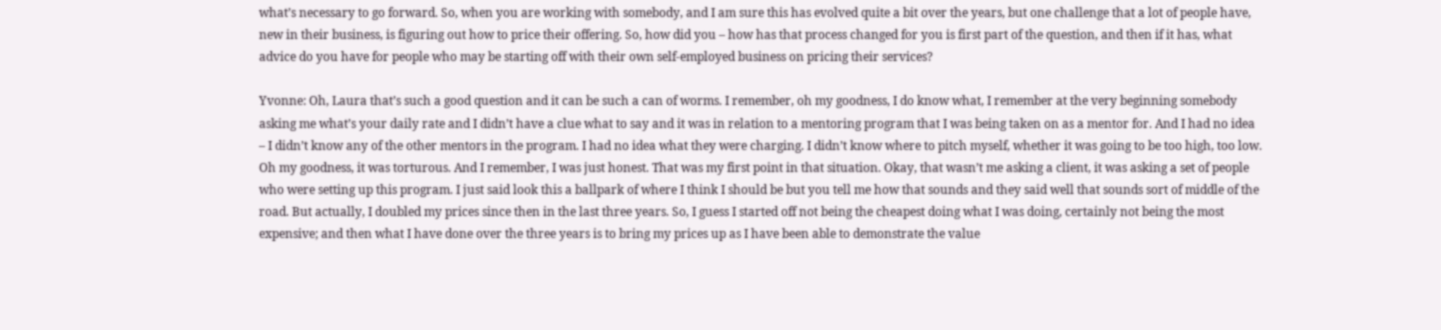what’s necessary to go forward. So, when you are working with somebody, and I am sure this has evolved quite a bit over the years, but one challenge that a lot of people have, new in their business, is figuring out how to price their offering. So, how did you – how has that process changed for you is first part of the question, and then if it has, what advice do you have for people who may be starting off with their own self-employed business on pricing their services?

Yvonne: Oh, Laura that’s such a good question and it can be such a can of worms. I remember, oh my goodness, I do know what, I remember at the very beginning somebody asking me what’s your daily rate and I didn’t have a clue what to say and it was in relation to a mentoring program that I was being taken on as a mentor for. And I had no idea – I didn’t know any of the other mentors in the program. I had no idea what they were charging. I didn’t know where to pitch myself, whether it was going to be too high, too low. Oh my goodness, it was torturous. And I remember, I was just honest. That was my first point in that situation. Okay, that wasn’t me asking a client, it was asking a set of people who were setting up this program. I just said look this a ballpark of where I think I should be but you tell me how that sounds and they said well that sounds sort of middle of the road. But actually, I doubled my prices since then in the last three years. So, I guess I started off not being the cheapest doing what I was doing, certainly not being the most expensive; and then what I have done over the three years is to bring my prices up as I have been able to demonstrate the value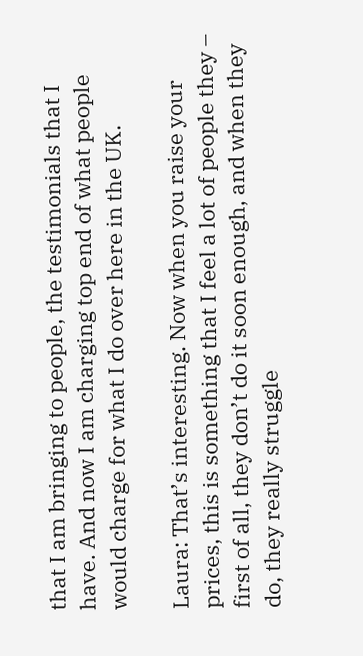that I am bringing to people, the testimonials that I have. And now I am charging top end of what people would charge for what I do over here in the UK.

Laura: That’s interesting. Now when you raise your prices, this is something that I feel a lot of people they – first of all, they don’t do it soon enough, and when they do, they really struggle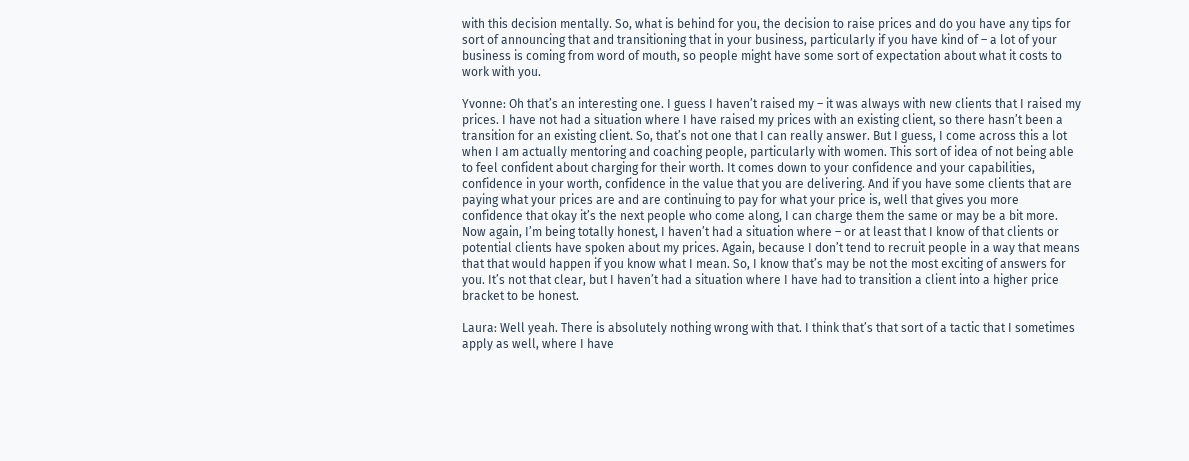with this decision mentally. So, what is behind for you, the decision to raise prices and do you have any tips for sort of announcing that and transitioning that in your business, particularly if you have kind of – a lot of your business is coming from word of mouth, so people might have some sort of expectation about what it costs to work with you.

Yvonne: Oh that’s an interesting one. I guess I haven’t raised my – it was always with new clients that I raised my prices. I have not had a situation where I have raised my prices with an existing client, so there hasn’t been a transition for an existing client. So, that’s not one that I can really answer. But I guess, I come across this a lot when I am actually mentoring and coaching people, particularly with women. This sort of idea of not being able to feel confident about charging for their worth. It comes down to your confidence and your capabilities, confidence in your worth, confidence in the value that you are delivering. And if you have some clients that are paying what your prices are and are continuing to pay for what your price is, well that gives you more confidence that okay it’s the next people who come along, I can charge them the same or may be a bit more. Now again, I’m being totally honest, I haven’t had a situation where – or at least that I know of that clients or potential clients have spoken about my prices. Again, because I don’t tend to recruit people in a way that means that that would happen if you know what I mean. So, I know that’s may be not the most exciting of answers for you. It’s not that clear, but I haven’t had a situation where I have had to transition a client into a higher price bracket to be honest.

Laura: Well yeah. There is absolutely nothing wrong with that. I think that’s that sort of a tactic that I sometimes apply as well, where I have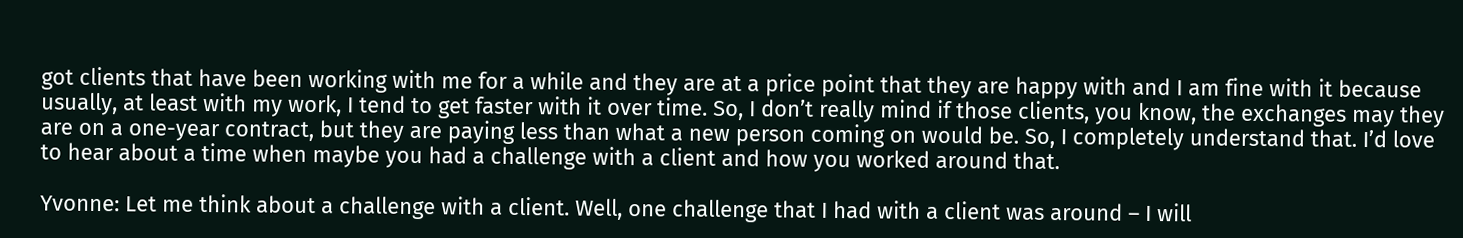got clients that have been working with me for a while and they are at a price point that they are happy with and I am fine with it because usually, at least with my work, I tend to get faster with it over time. So, I don’t really mind if those clients, you know, the exchanges may they are on a one-year contract, but they are paying less than what a new person coming on would be. So, I completely understand that. I’d love to hear about a time when maybe you had a challenge with a client and how you worked around that.

Yvonne: Let me think about a challenge with a client. Well, one challenge that I had with a client was around – I will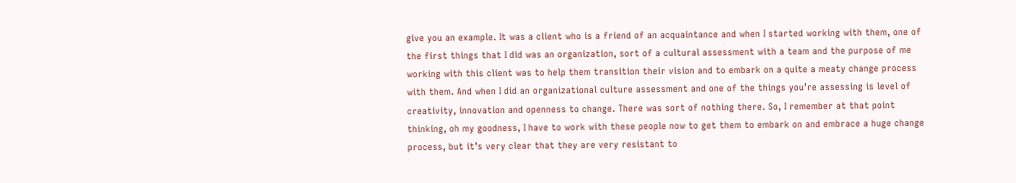give you an example. It was a client who is a friend of an acquaintance and when I started working with them, one of the first things that I did was an organization, sort of a cultural assessment with a team and the purpose of me working with this client was to help them transition their vision and to embark on a quite a meaty change process with them. And when I did an organizational culture assessment and one of the things you’re assessing is level of creativity, innovation and openness to change. There was sort of nothing there. So, I remember at that point thinking, oh my goodness, I have to work with these people now to get them to embark on and embrace a huge change process, but it’s very clear that they are very resistant to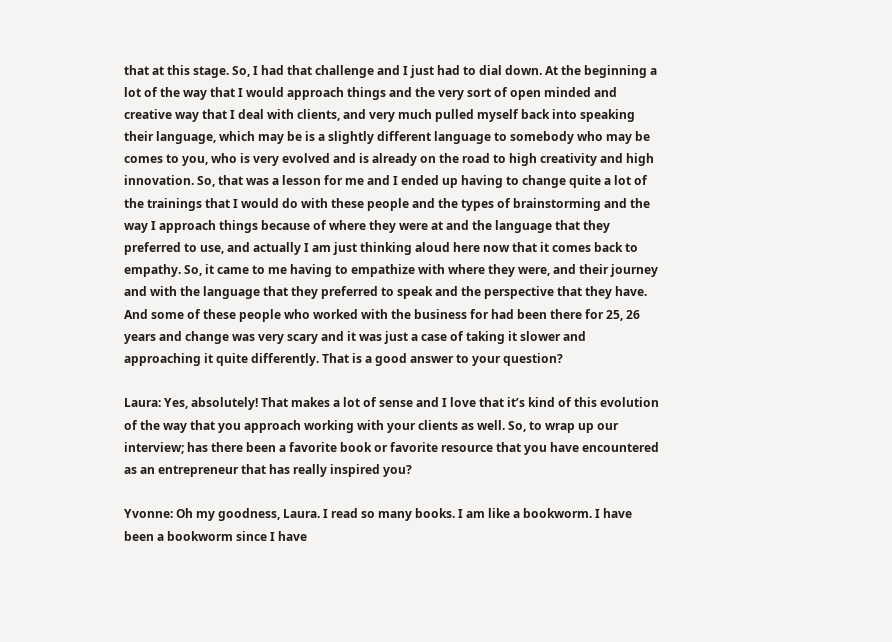that at this stage. So, I had that challenge and I just had to dial down. At the beginning a lot of the way that I would approach things and the very sort of open minded and creative way that I deal with clients, and very much pulled myself back into speaking their language, which may be is a slightly different language to somebody who may be comes to you, who is very evolved and is already on the road to high creativity and high innovation. So, that was a lesson for me and I ended up having to change quite a lot of the trainings that I would do with these people and the types of brainstorming and the way I approach things because of where they were at and the language that they preferred to use, and actually I am just thinking aloud here now that it comes back to empathy. So, it came to me having to empathize with where they were, and their journey and with the language that they preferred to speak and the perspective that they have. And some of these people who worked with the business for had been there for 25, 26 years and change was very scary and it was just a case of taking it slower and approaching it quite differently. That is a good answer to your question?

Laura: Yes, absolutely! That makes a lot of sense and I love that it’s kind of this evolution of the way that you approach working with your clients as well. So, to wrap up our interview; has there been a favorite book or favorite resource that you have encountered as an entrepreneur that has really inspired you?

Yvonne: Oh my goodness, Laura. I read so many books. I am like a bookworm. I have been a bookworm since I have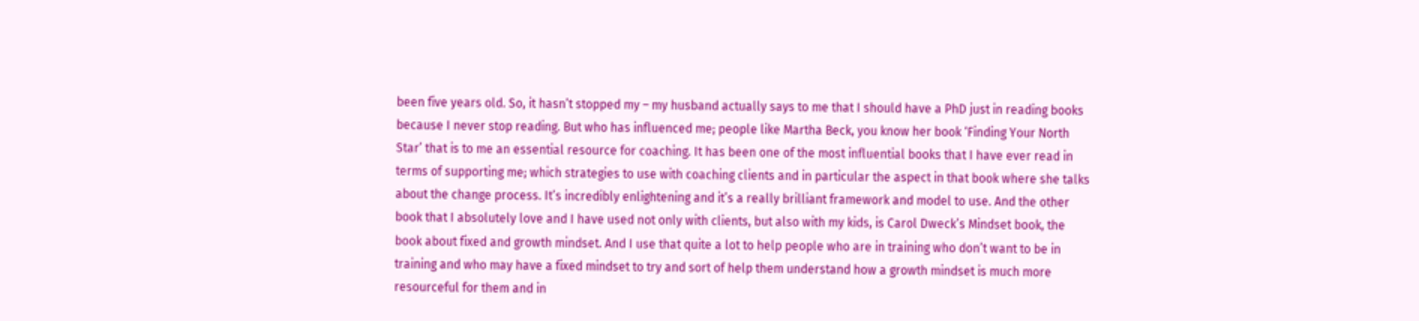been five years old. So, it hasn’t stopped my – my husband actually says to me that I should have a PhD just in reading books because I never stop reading. But who has influenced me; people like Martha Beck, you know her book ‘Finding Your North Star’ that is to me an essential resource for coaching. It has been one of the most influential books that I have ever read in terms of supporting me; which strategies to use with coaching clients and in particular the aspect in that book where she talks about the change process. It’s incredibly enlightening and it’s a really brilliant framework and model to use. And the other book that I absolutely love and I have used not only with clients, but also with my kids, is Carol Dweck’s Mindset book, the book about fixed and growth mindset. And I use that quite a lot to help people who are in training who don’t want to be in training and who may have a fixed mindset to try and sort of help them understand how a growth mindset is much more resourceful for them and in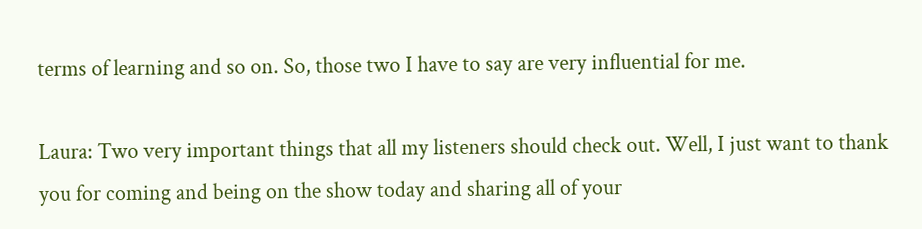terms of learning and so on. So, those two I have to say are very influential for me.

Laura: Two very important things that all my listeners should check out. Well, I just want to thank you for coming and being on the show today and sharing all of your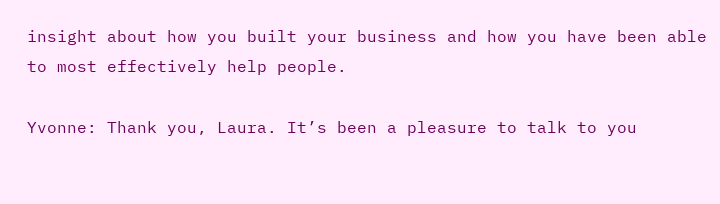insight about how you built your business and how you have been able to most effectively help people.

Yvonne: Thank you, Laura. It’s been a pleasure to talk to you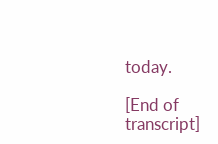today.

[End of transcript]